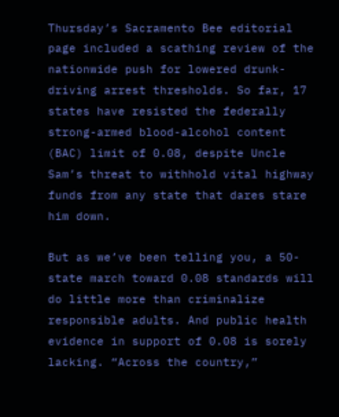Thursday’s Sacramento Bee editorial page included a scathing review of the nationwide push for lowered drunk-driving arrest thresholds. So far, 17 states have resisted the federally strong-armed blood-alcohol content (BAC) limit of 0.08, despite Uncle Sam’s threat to withhold vital highway funds from any state that dares stare him down.

But as we’ve been telling you, a 50-state march toward 0.08 standards will do little more than criminalize responsible adults. And public health evidence in support of 0.08 is sorely lacking. “Across the country,”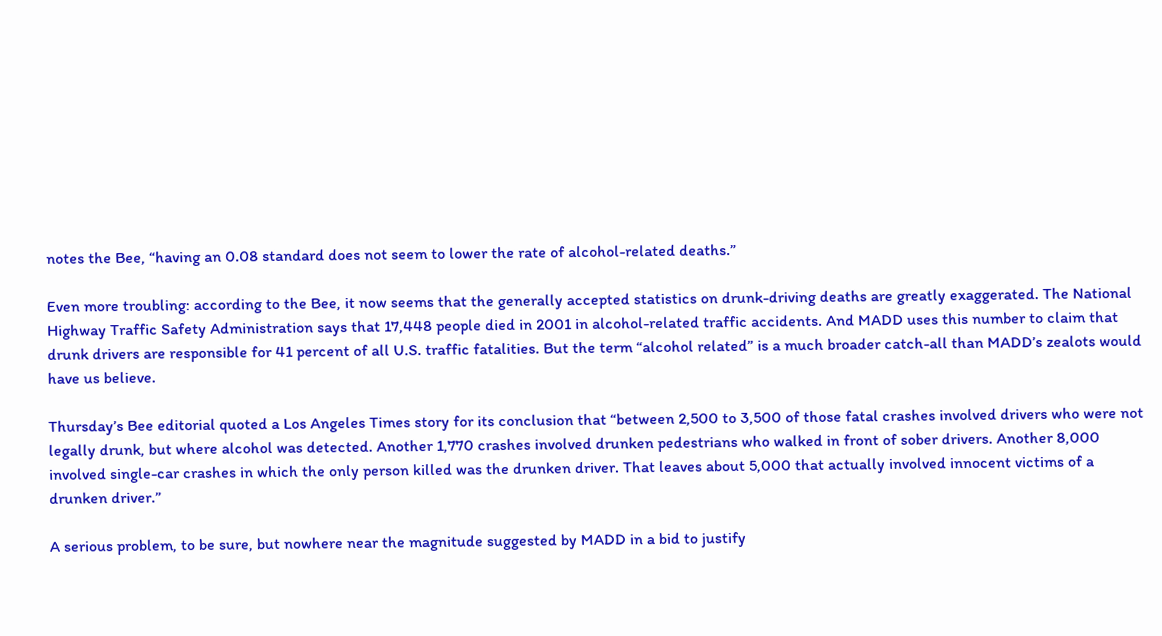notes the Bee, “having an 0.08 standard does not seem to lower the rate of alcohol-related deaths.”

Even more troubling: according to the Bee, it now seems that the generally accepted statistics on drunk-driving deaths are greatly exaggerated. The National Highway Traffic Safety Administration says that 17,448 people died in 2001 in alcohol-related traffic accidents. And MADD uses this number to claim that drunk drivers are responsible for 41 percent of all U.S. traffic fatalities. But the term “alcohol related” is a much broader catch-all than MADD’s zealots would have us believe.

Thursday’s Bee editorial quoted a Los Angeles Times story for its conclusion that “between 2,500 to 3,500 of those fatal crashes involved drivers who were not legally drunk, but where alcohol was detected. Another 1,770 crashes involved drunken pedestrians who walked in front of sober drivers. Another 8,000 involved single-car crashes in which the only person killed was the drunken driver. That leaves about 5,000 that actually involved innocent victims of a drunken driver.”

A serious problem, to be sure, but nowhere near the magnitude suggested by MADD in a bid to justify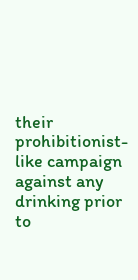their prohibitionist-like campaign against any drinking prior to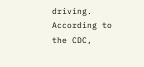driving. According to the CDC,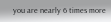you are nearly 6 times more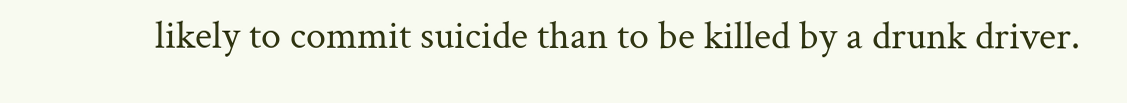likely to commit suicide than to be killed by a drunk driver.